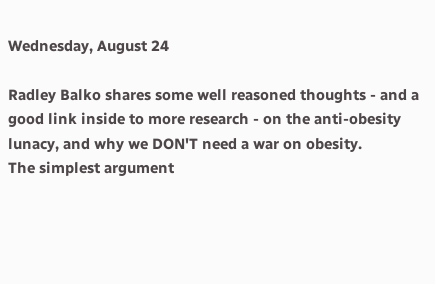Wednesday, August 24

Radley Balko shares some well reasoned thoughts - and a good link inside to more research - on the anti-obesity lunacy, and why we DON'T need a war on obesity.
The simplest argument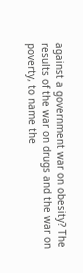against a government war on obesity? The results of the war on drugs and the war on poverty, to name the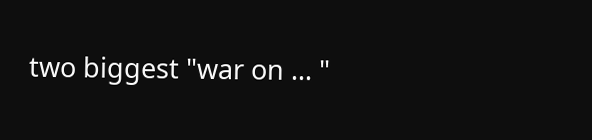two biggest "war on ... "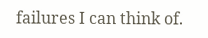failures I can think of.